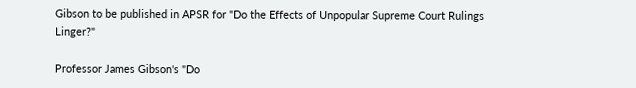Gibson to be published in APSR for "Do the Effects of Unpopular Supreme Court Rulings Linger?"

Professor James Gibson's "Do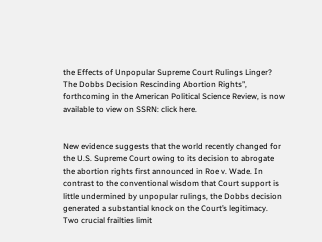the Effects of Unpopular Supreme Court Rulings Linger? The Dobbs Decision Rescinding Abortion Rights", forthcoming in the American Political Science Review, is now available to view on SSRN: click here.


New evidence suggests that the world recently changed for the U.S. Supreme Court owing to its decision to abrogate the abortion rights first announced in Roe v. Wade. In contrast to the conventional wisdom that Court support is little undermined by unpopular rulings, the Dobbs decision generated a substantial knock on the Court’s legitimacy. Two crucial frailties limit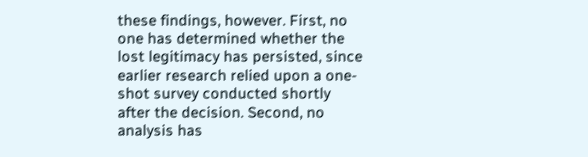these findings, however. First, no one has determined whether the lost legitimacy has persisted, since earlier research relied upon a one-shot survey conducted shortly after the decision. Second, no analysis has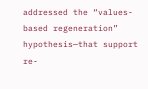addressed the “values-based regeneration” hypothesis—that support re-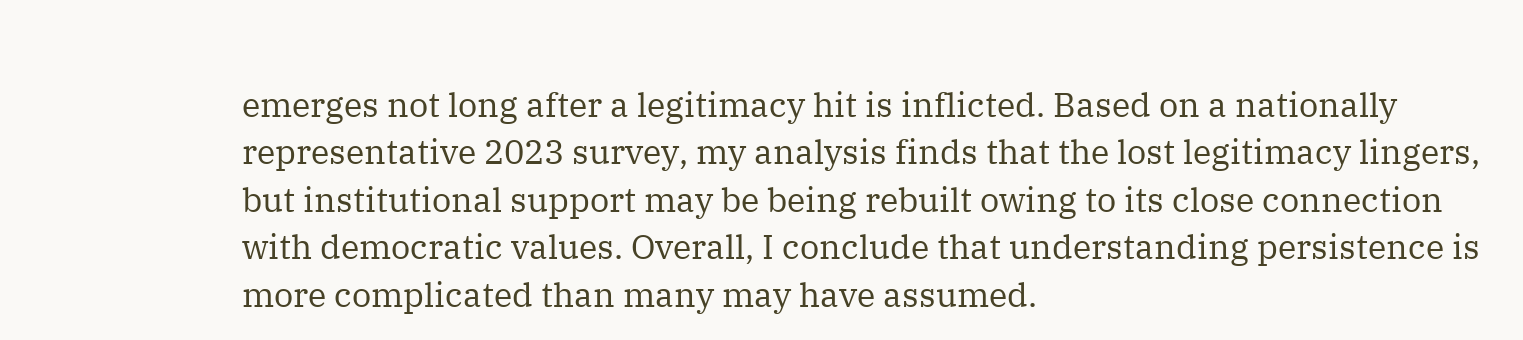emerges not long after a legitimacy hit is inflicted. Based on a nationally representative 2023 survey, my analysis finds that the lost legitimacy lingers, but institutional support may be being rebuilt owing to its close connection with democratic values. Overall, I conclude that understanding persistence is more complicated than many may have assumed.